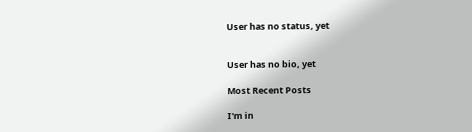User has no status, yet


User has no bio, yet

Most Recent Posts

I'm in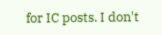for IC posts. I don't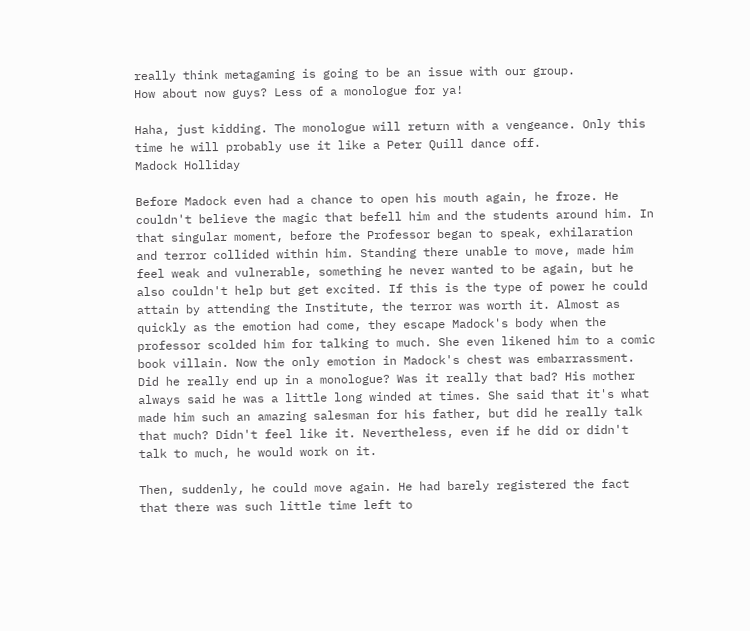really think metagaming is going to be an issue with our group.
How about now guys? Less of a monologue for ya!

Haha, just kidding. The monologue will return with a vengeance. Only this time he will probably use it like a Peter Quill dance off.
Madock Holliday

Before Madock even had a chance to open his mouth again, he froze. He couldn't believe the magic that befell him and the students around him. In that singular moment, before the Professor began to speak, exhilaration and terror collided within him. Standing there unable to move, made him feel weak and vulnerable, something he never wanted to be again, but he also couldn't help but get excited. If this is the type of power he could attain by attending the Institute, the terror was worth it. Almost as quickly as the emotion had come, they escape Madock's body when the professor scolded him for talking to much. She even likened him to a comic book villain. Now the only emotion in Madock's chest was embarrassment. Did he really end up in a monologue? Was it really that bad? His mother always said he was a little long winded at times. She said that it's what made him such an amazing salesman for his father, but did he really talk that much? Didn't feel like it. Nevertheless, even if he did or didn't talk to much, he would work on it.

Then, suddenly, he could move again. He had barely registered the fact that there was such little time left to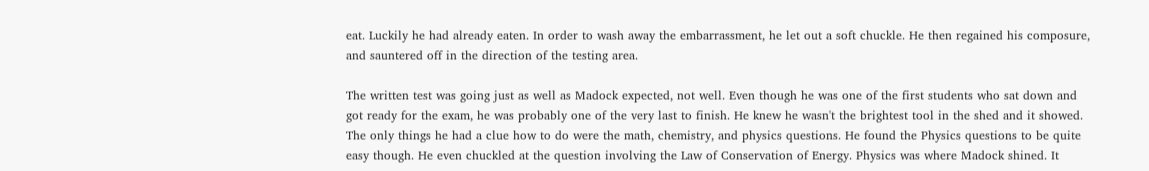eat. Luckily he had already eaten. In order to wash away the embarrassment, he let out a soft chuckle. He then regained his composure, and sauntered off in the direction of the testing area.

The written test was going just as well as Madock expected, not well. Even though he was one of the first students who sat down and got ready for the exam, he was probably one of the very last to finish. He knew he wasn't the brightest tool in the shed and it showed. The only things he had a clue how to do were the math, chemistry, and physics questions. He found the Physics questions to be quite easy though. He even chuckled at the question involving the Law of Conservation of Energy. Physics was where Madock shined. It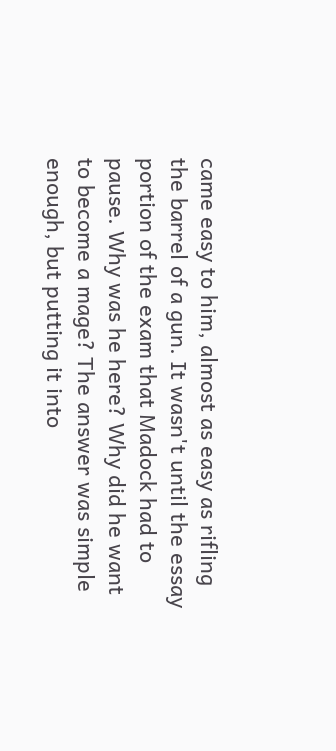came easy to him, almost as easy as rifling the barrel of a gun. It wasn't until the essay portion of the exam that Madock had to pause. Why was he here? Why did he want to become a mage? The answer was simple enough, but putting it into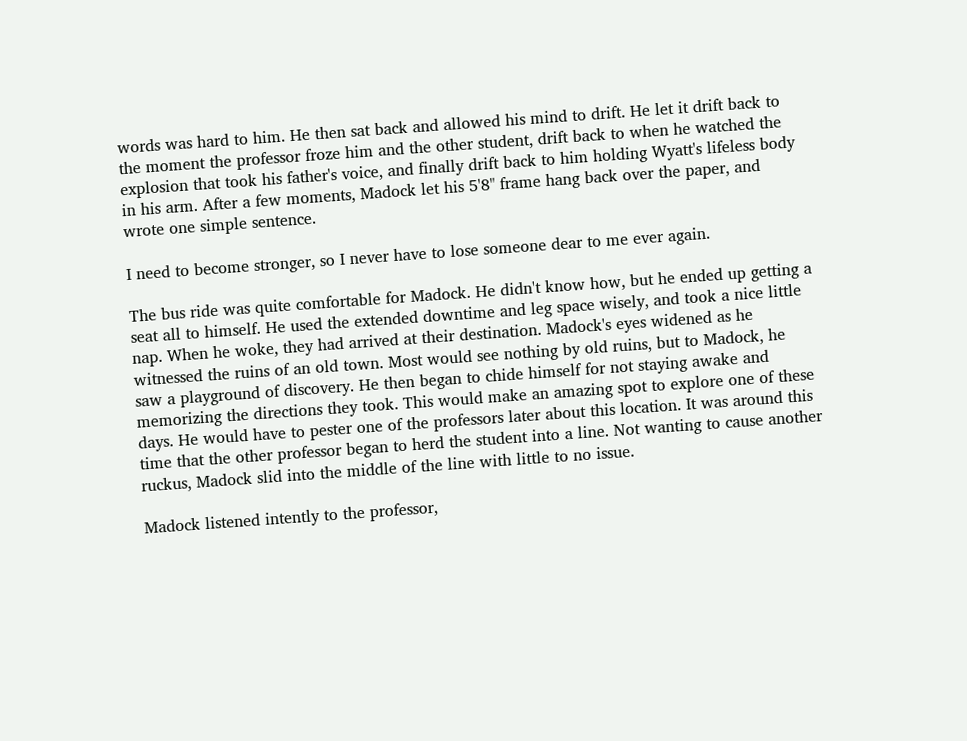words was hard to him. He then sat back and allowed his mind to drift. He let it drift back to the moment the professor froze him and the other student, drift back to when he watched the explosion that took his father's voice, and finally drift back to him holding Wyatt's lifeless body in his arm. After a few moments, Madock let his 5'8" frame hang back over the paper, and wrote one simple sentence.

I need to become stronger, so I never have to lose someone dear to me ever again.

The bus ride was quite comfortable for Madock. He didn't know how, but he ended up getting a seat all to himself. He used the extended downtime and leg space wisely, and took a nice little nap. When he woke, they had arrived at their destination. Madock's eyes widened as he witnessed the ruins of an old town. Most would see nothing by old ruins, but to Madock, he saw a playground of discovery. He then began to chide himself for not staying awake and memorizing the directions they took. This would make an amazing spot to explore one of these days. He would have to pester one of the professors later about this location. It was around this time that the other professor began to herd the student into a line. Not wanting to cause another ruckus, Madock slid into the middle of the line with little to no issue.

Madock listened intently to the professor,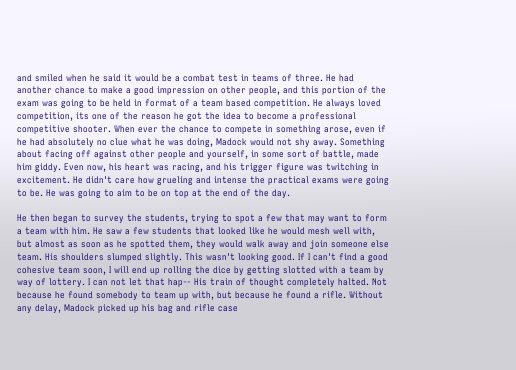and smiled when he said it would be a combat test in teams of three. He had another chance to make a good impression on other people, and this portion of the exam was going to be held in format of a team based competition. He always loved competition, its one of the reason he got the idea to become a professional competitive shooter. When ever the chance to compete in something arose, even if he had absolutely no clue what he was doing, Madock would not shy away. Something about facing off against other people and yourself, in some sort of battle, made him giddy. Even now, his heart was racing, and his trigger figure was twitching in excitement. He didn't care how grueling and intense the practical exams were going to be. He was going to aim to be on top at the end of the day.

He then began to survey the students, trying to spot a few that may want to form a team with him. He saw a few students that looked like he would mesh well with, but almost as soon as he spotted them, they would walk away and join someone else team. His shoulders slumped slightly. This wasn't looking good. If I can't find a good cohesive team soon, I will end up rolling the dice by getting slotted with a team by way of lottery. I can not let that hap-- His train of thought completely halted. Not because he found somebody to team up with, but because he found a rifle. Without any delay, Madock picked up his bag and rifle case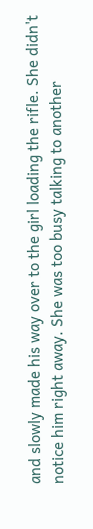and slowly made his way over to the girl loading the rifle. She didn't notice him right away. She was too busy talking to another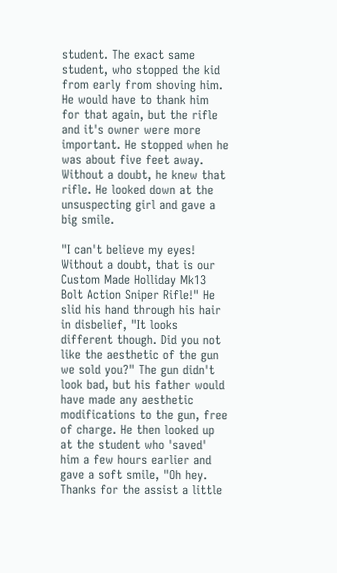student. The exact same student, who stopped the kid from early from shoving him. He would have to thank him for that again, but the rifle and it's owner were more important. He stopped when he was about five feet away. Without a doubt, he knew that rifle. He looked down at the unsuspecting girl and gave a big smile.

"I can't believe my eyes! Without a doubt, that is our Custom Made Holliday Mk13 Bolt Action Sniper Rifle!" He slid his hand through his hair in disbelief, "It looks different though. Did you not like the aesthetic of the gun we sold you?" The gun didn't look bad, but his father would have made any aesthetic modifications to the gun, free of charge. He then looked up at the student who 'saved' him a few hours earlier and gave a soft smile, "Oh hey. Thanks for the assist a little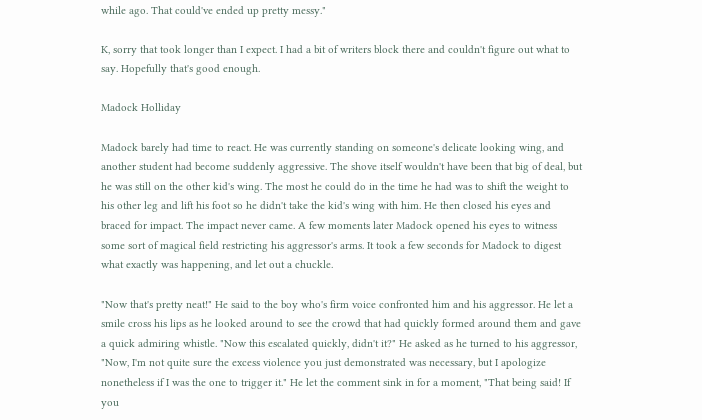while ago. That could've ended up pretty messy."

K, sorry that took longer than I expect. I had a bit of writers block there and couldn't figure out what to say. Hopefully that's good enough.

Madock Holliday

Madock barely had time to react. He was currently standing on someone's delicate looking wing, and another student had become suddenly aggressive. The shove itself wouldn't have been that big of deal, but he was still on the other kid's wing. The most he could do in the time he had was to shift the weight to his other leg and lift his foot so he didn't take the kid's wing with him. He then closed his eyes and braced for impact. The impact never came. A few moments later Madock opened his eyes to witness some sort of magical field restricting his aggressor's arms. It took a few seconds for Madock to digest what exactly was happening, and let out a chuckle.

"Now that's pretty neat!" He said to the boy who's firm voice confronted him and his aggressor. He let a smile cross his lips as he looked around to see the crowd that had quickly formed around them and gave a quick admiring whistle. "Now this escalated quickly, didn't it?" He asked as he turned to his aggressor, "Now, I'm not quite sure the excess violence you just demonstrated was necessary, but I apologize nonetheless if I was the one to trigger it." He let the comment sink in for a moment, "That being said! If you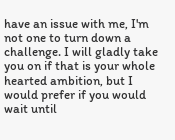have an issue with me, I'm not one to turn down a challenge. I will gladly take you on if that is your whole hearted ambition, but I would prefer if you would wait until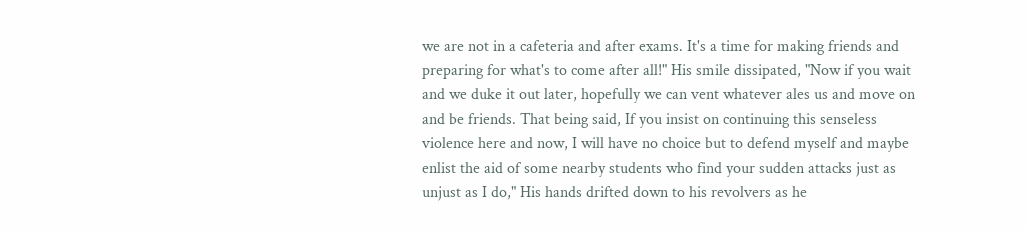we are not in a cafeteria and after exams. It's a time for making friends and preparing for what's to come after all!" His smile dissipated, "Now if you wait and we duke it out later, hopefully we can vent whatever ales us and move on and be friends. That being said, If you insist on continuing this senseless violence here and now, I will have no choice but to defend myself and maybe enlist the aid of some nearby students who find your sudden attacks just as unjust as I do," His hands drifted down to his revolvers as he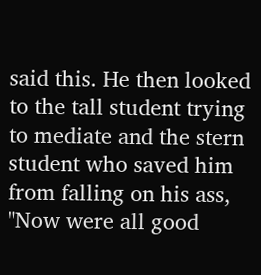said this. He then looked to the tall student trying to mediate and the stern student who saved him from falling on his ass, "Now were all good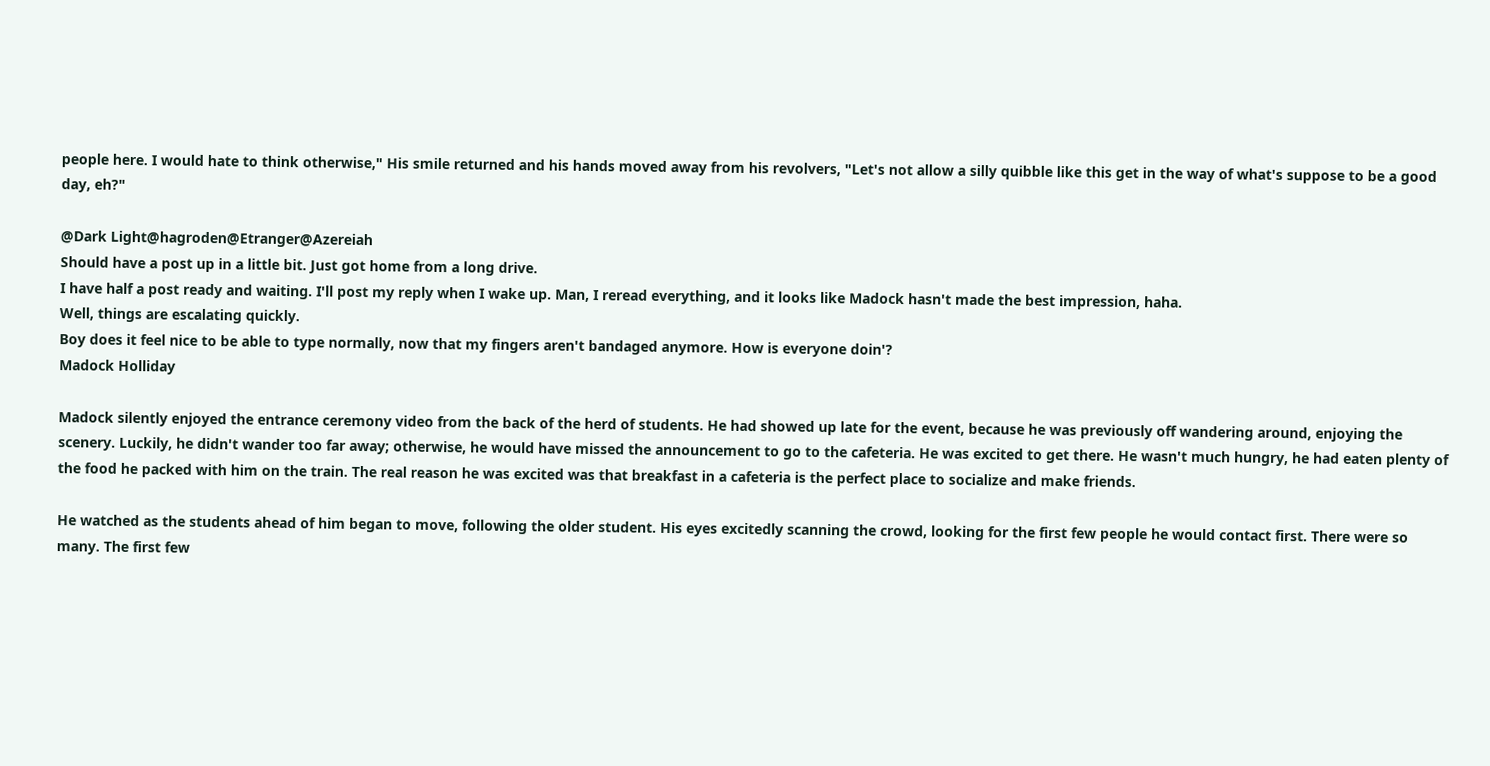people here. I would hate to think otherwise," His smile returned and his hands moved away from his revolvers, "Let's not allow a silly quibble like this get in the way of what's suppose to be a good day, eh?"

@Dark Light@hagroden@Etranger@Azereiah
Should have a post up in a little bit. Just got home from a long drive.
I have half a post ready and waiting. I'll post my reply when I wake up. Man, I reread everything, and it looks like Madock hasn't made the best impression, haha.
Well, things are escalating quickly.
Boy does it feel nice to be able to type normally, now that my fingers aren't bandaged anymore. How is everyone doin'?
Madock Holliday

Madock silently enjoyed the entrance ceremony video from the back of the herd of students. He had showed up late for the event, because he was previously off wandering around, enjoying the scenery. Luckily, he didn't wander too far away; otherwise, he would have missed the announcement to go to the cafeteria. He was excited to get there. He wasn't much hungry, he had eaten plenty of the food he packed with him on the train. The real reason he was excited was that breakfast in a cafeteria is the perfect place to socialize and make friends.

He watched as the students ahead of him began to move, following the older student. His eyes excitedly scanning the crowd, looking for the first few people he would contact first. There were so many. The first few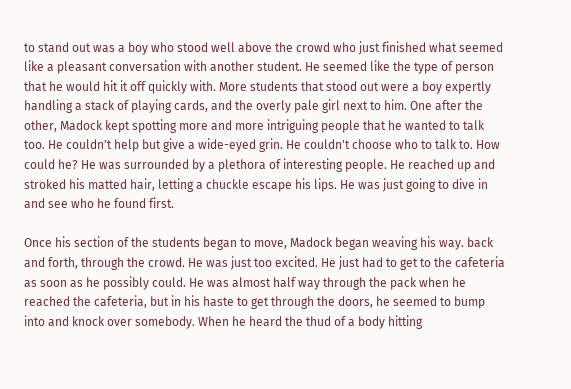to stand out was a boy who stood well above the crowd who just finished what seemed like a pleasant conversation with another student. He seemed like the type of person that he would hit it off quickly with. More students that stood out were a boy expertly handling a stack of playing cards, and the overly pale girl next to him. One after the other, Madock kept spotting more and more intriguing people that he wanted to talk too. He couldn't help but give a wide-eyed grin. He couldn't choose who to talk to. How could he? He was surrounded by a plethora of interesting people. He reached up and stroked his matted hair, letting a chuckle escape his lips. He was just going to dive in and see who he found first.

Once his section of the students began to move, Madock began weaving his way. back and forth, through the crowd. He was just too excited. He just had to get to the cafeteria as soon as he possibly could. He was almost half way through the pack when he reached the cafeteria, but in his haste to get through the doors, he seemed to bump into and knock over somebody. When he heard the thud of a body hitting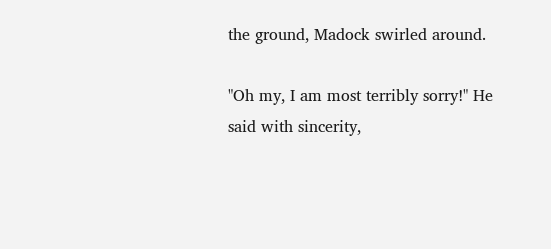the ground, Madock swirled around.

"Oh my, I am most terribly sorry!" He said with sincerity,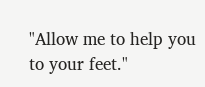"Allow me to help you to your feet."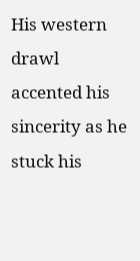His western drawl accented his sincerity as he stuck his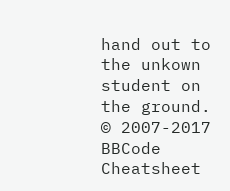hand out to the unkown student on the ground.
© 2007-2017
BBCode Cheatsheet